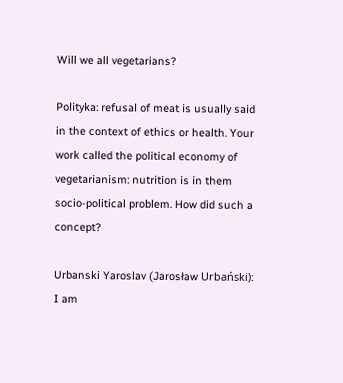Will we all vegetarians?

Polityka: refusal of meat is usually said in the context of ethics or health. Your work called the political economy of vegetarianism: nutrition is in them socio-political problem. How did such a concept?

Urbanski Yaroslav (Jarosław Urbański): I am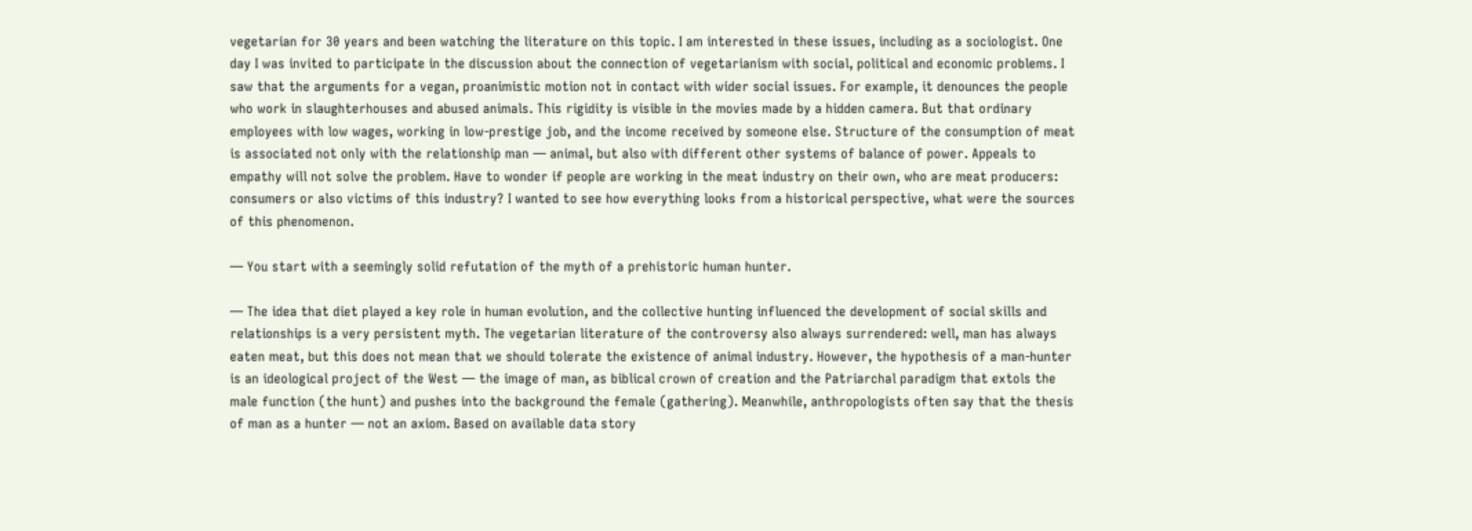vegetarian for 30 years and been watching the literature on this topic. I am interested in these issues, including as a sociologist. One day I was invited to participate in the discussion about the connection of vegetarianism with social, political and economic problems. I saw that the arguments for a vegan, proanimistic motion not in contact with wider social issues. For example, it denounces the people who work in slaughterhouses and abused animals. This rigidity is visible in the movies made by a hidden camera. But that ordinary employees with low wages, working in low-prestige job, and the income received by someone else. Structure of the consumption of meat is associated not only with the relationship man — animal, but also with different other systems of balance of power. Appeals to empathy will not solve the problem. Have to wonder if people are working in the meat industry on their own, who are meat producers: consumers or also victims of this industry? I wanted to see how everything looks from a historical perspective, what were the sources of this phenomenon.

— You start with a seemingly solid refutation of the myth of a prehistoric human hunter.

— The idea that diet played a key role in human evolution, and the collective hunting influenced the development of social skills and relationships is a very persistent myth. The vegetarian literature of the controversy also always surrendered: well, man has always eaten meat, but this does not mean that we should tolerate the existence of animal industry. However, the hypothesis of a man-hunter is an ideological project of the West — the image of man, as biblical crown of creation and the Patriarchal paradigm that extols the male function (the hunt) and pushes into the background the female (gathering). Meanwhile, anthropologists often say that the thesis of man as a hunter — not an axiom. Based on available data story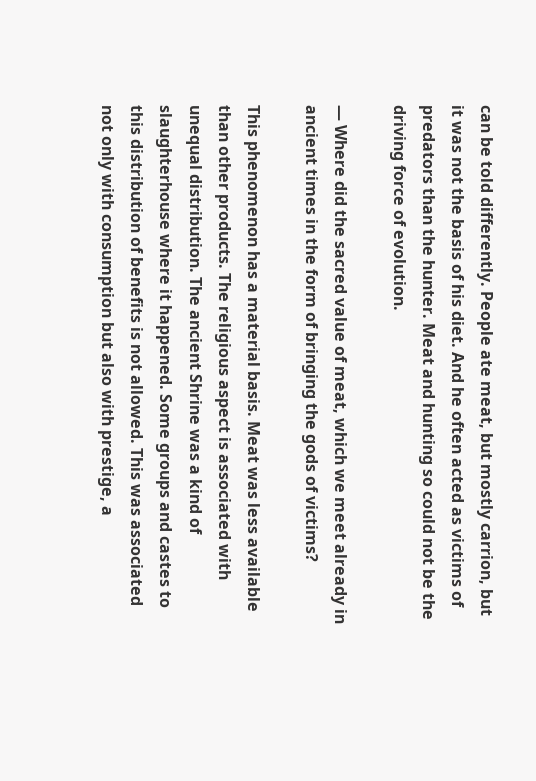can be told differently. People ate meat, but mostly carrion, but it was not the basis of his diet. And he often acted as victims of predators than the hunter. Meat and hunting so could not be the driving force of evolution.

— Where did the sacred value of meat, which we meet already in ancient times in the form of bringing the gods of victims?

This phenomenon has a material basis. Meat was less available than other products. The religious aspect is associated with unequal distribution. The ancient Shrine was a kind of slaughterhouse where it happened. Some groups and castes to this distribution of benefits is not allowed. This was associated not only with consumption but also with prestige, a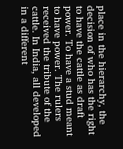place in the hierarchy, the decision of who has the right to have the cattle as draft power. To have a stud meant to have power. The rulers received the tribute of the cattle. In India, all developed in a different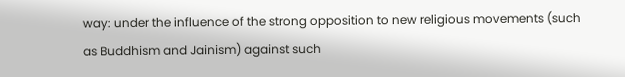way: under the influence of the strong opposition to new religious movements (such as Buddhism and Jainism) against such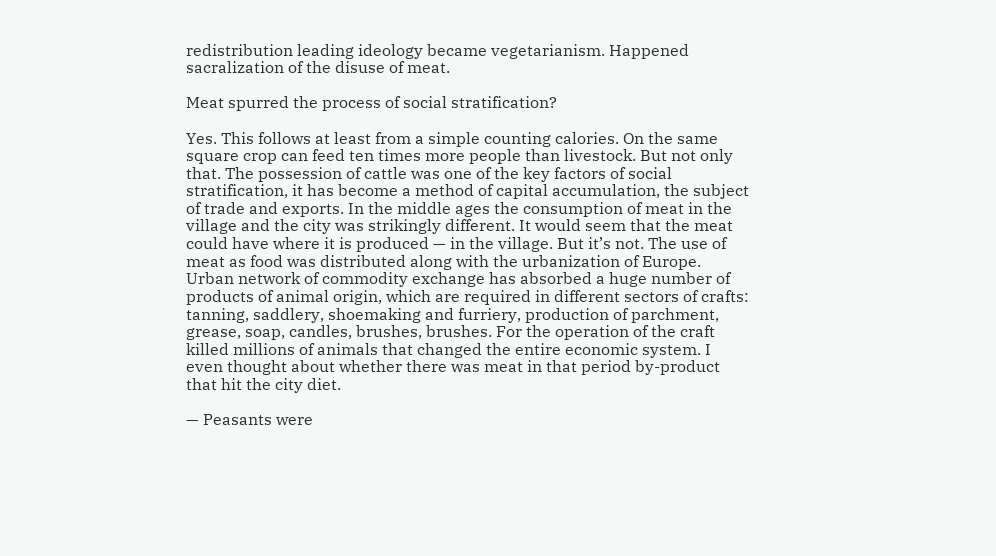redistribution leading ideology became vegetarianism. Happened sacralization of the disuse of meat.

Meat spurred the process of social stratification?

Yes. This follows at least from a simple counting calories. On the same square crop can feed ten times more people than livestock. But not only that. The possession of cattle was one of the key factors of social stratification, it has become a method of capital accumulation, the subject of trade and exports. In the middle ages the consumption of meat in the village and the city was strikingly different. It would seem that the meat could have where it is produced — in the village. But it’s not. The use of meat as food was distributed along with the urbanization of Europe. Urban network of commodity exchange has absorbed a huge number of products of animal origin, which are required in different sectors of crafts: tanning, saddlery, shoemaking and furriery, production of parchment, grease, soap, candles, brushes, brushes. For the operation of the craft killed millions of animals that changed the entire economic system. I even thought about whether there was meat in that period by-product that hit the city diet.

— Peasants were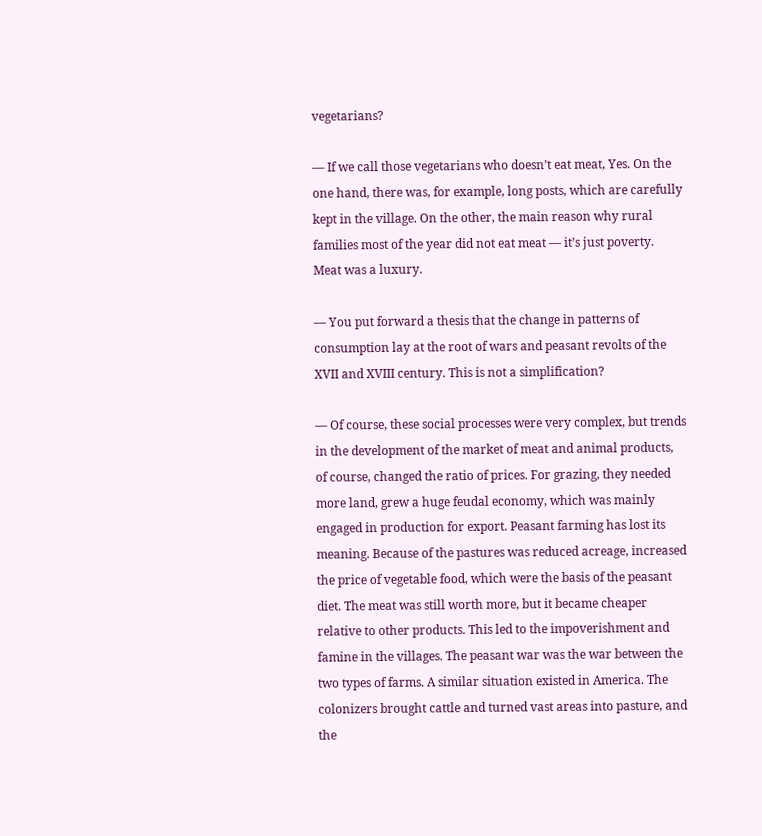vegetarians?

— If we call those vegetarians who doesn’t eat meat, Yes. On the one hand, there was, for example, long posts, which are carefully kept in the village. On the other, the main reason why rural families most of the year did not eat meat — it’s just poverty. Meat was a luxury.

— You put forward a thesis that the change in patterns of consumption lay at the root of wars and peasant revolts of the XVII and XVIII century. This is not a simplification?

— Of course, these social processes were very complex, but trends in the development of the market of meat and animal products, of course, changed the ratio of prices. For grazing, they needed more land, grew a huge feudal economy, which was mainly engaged in production for export. Peasant farming has lost its meaning. Because of the pastures was reduced acreage, increased the price of vegetable food, which were the basis of the peasant diet. The meat was still worth more, but it became cheaper relative to other products. This led to the impoverishment and famine in the villages. The peasant war was the war between the two types of farms. A similar situation existed in America. The colonizers brought cattle and turned vast areas into pasture, and the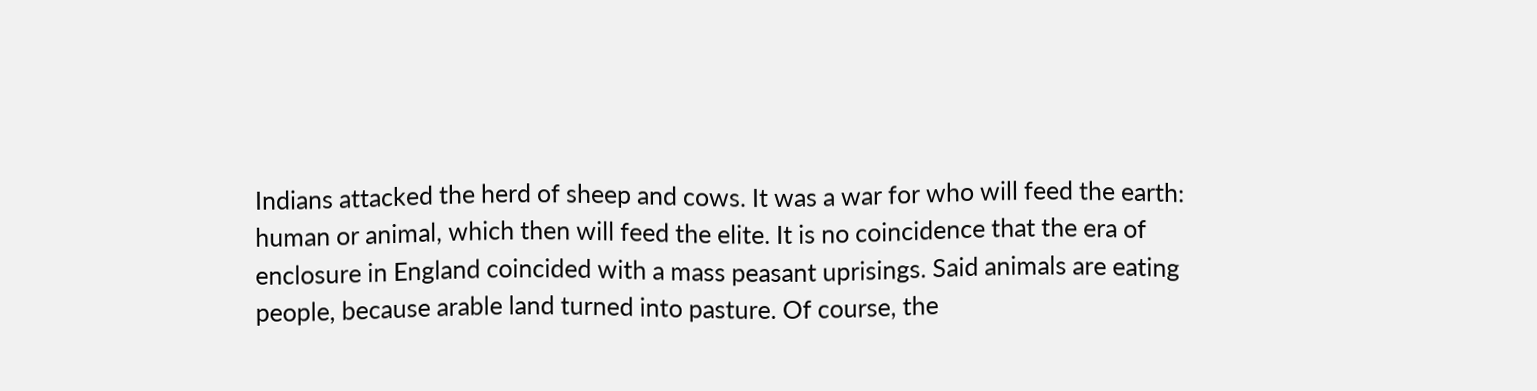Indians attacked the herd of sheep and cows. It was a war for who will feed the earth: human or animal, which then will feed the elite. It is no coincidence that the era of enclosure in England coincided with a mass peasant uprisings. Said animals are eating people, because arable land turned into pasture. Of course, the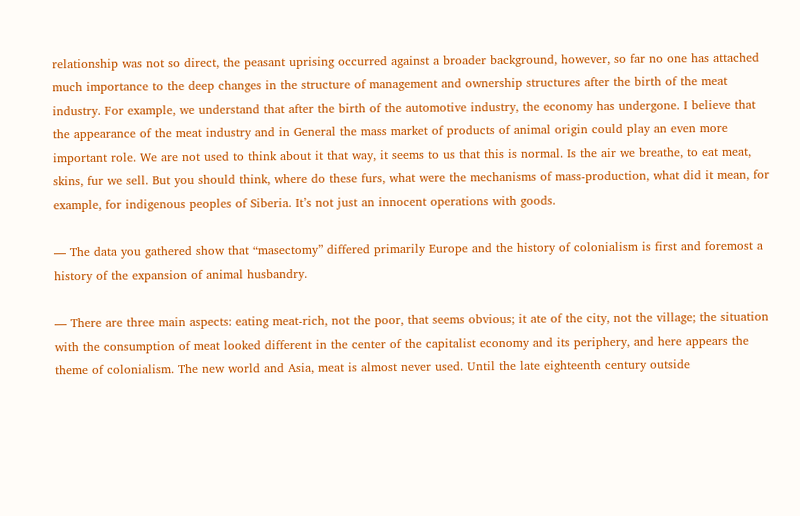relationship was not so direct, the peasant uprising occurred against a broader background, however, so far no one has attached much importance to the deep changes in the structure of management and ownership structures after the birth of the meat industry. For example, we understand that after the birth of the automotive industry, the economy has undergone. I believe that the appearance of the meat industry and in General the mass market of products of animal origin could play an even more important role. We are not used to think about it that way, it seems to us that this is normal. Is the air we breathe, to eat meat, skins, fur we sell. But you should think, where do these furs, what were the mechanisms of mass-production, what did it mean, for example, for indigenous peoples of Siberia. It’s not just an innocent operations with goods.

— The data you gathered show that “masectomy” differed primarily Europe and the history of colonialism is first and foremost a history of the expansion of animal husbandry.

— There are three main aspects: eating meat-rich, not the poor, that seems obvious; it ate of the city, not the village; the situation with the consumption of meat looked different in the center of the capitalist economy and its periphery, and here appears the theme of colonialism. The new world and Asia, meat is almost never used. Until the late eighteenth century outside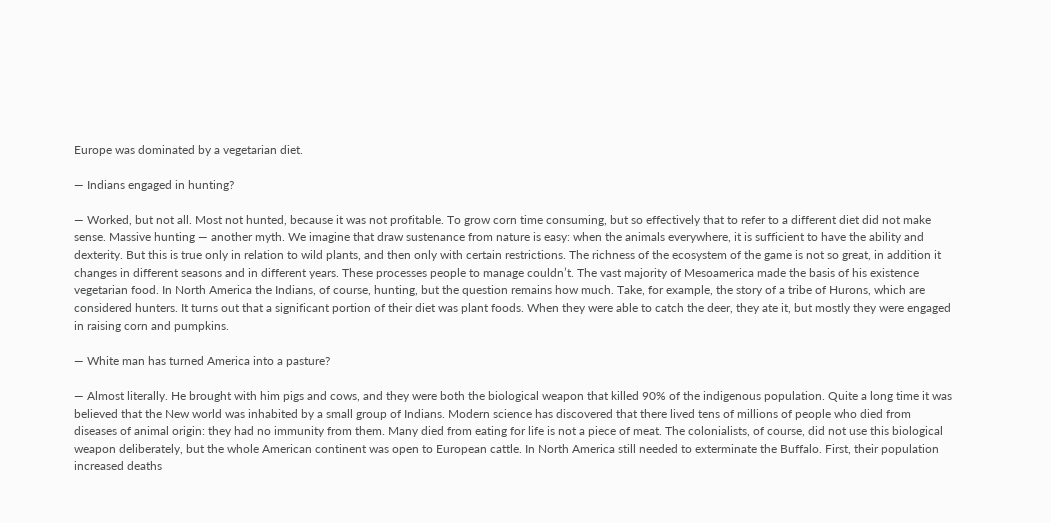Europe was dominated by a vegetarian diet.

— Indians engaged in hunting?

— Worked, but not all. Most not hunted, because it was not profitable. To grow corn time consuming, but so effectively that to refer to a different diet did not make sense. Massive hunting — another myth. We imagine that draw sustenance from nature is easy: when the animals everywhere, it is sufficient to have the ability and dexterity. But this is true only in relation to wild plants, and then only with certain restrictions. The richness of the ecosystem of the game is not so great, in addition it changes in different seasons and in different years. These processes people to manage couldn’t. The vast majority of Mesoamerica made the basis of his existence vegetarian food. In North America the Indians, of course, hunting, but the question remains how much. Take, for example, the story of a tribe of Hurons, which are considered hunters. It turns out that a significant portion of their diet was plant foods. When they were able to catch the deer, they ate it, but mostly they were engaged in raising corn and pumpkins.

— White man has turned America into a pasture?

— Almost literally. He brought with him pigs and cows, and they were both the biological weapon that killed 90% of the indigenous population. Quite a long time it was believed that the New world was inhabited by a small group of Indians. Modern science has discovered that there lived tens of millions of people who died from diseases of animal origin: they had no immunity from them. Many died from eating for life is not a piece of meat. The colonialists, of course, did not use this biological weapon deliberately, but the whole American continent was open to European cattle. In North America still needed to exterminate the Buffalo. First, their population increased deaths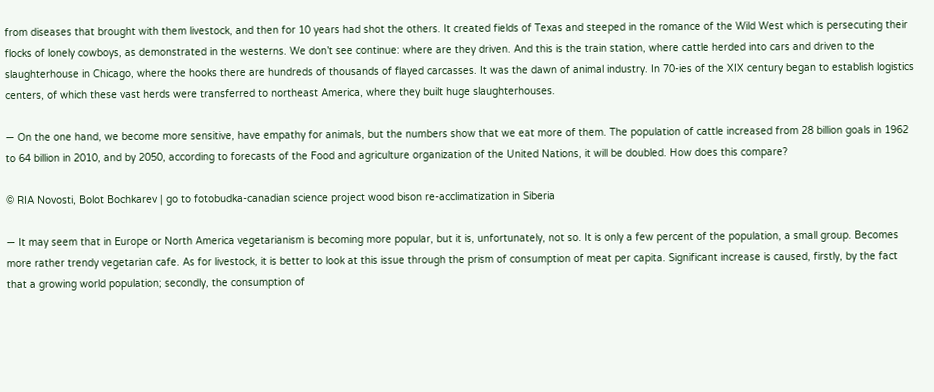from diseases that brought with them livestock, and then for 10 years had shot the others. It created fields of Texas and steeped in the romance of the Wild West which is persecuting their flocks of lonely cowboys, as demonstrated in the westerns. We don’t see continue: where are they driven. And this is the train station, where cattle herded into cars and driven to the slaughterhouse in Chicago, where the hooks there are hundreds of thousands of flayed carcasses. It was the dawn of animal industry. In 70-ies of the XIX century began to establish logistics centers, of which these vast herds were transferred to northeast America, where they built huge slaughterhouses.

— On the one hand, we become more sensitive, have empathy for animals, but the numbers show that we eat more of them. The population of cattle increased from 28 billion goals in 1962 to 64 billion in 2010, and by 2050, according to forecasts of the Food and agriculture organization of the United Nations, it will be doubled. How does this compare?

© RIA Novosti, Bolot Bochkarev | go to fotobudka-canadian science project wood bison re-acclimatization in Siberia

— It may seem that in Europe or North America vegetarianism is becoming more popular, but it is, unfortunately, not so. It is only a few percent of the population, a small group. Becomes more rather trendy vegetarian cafe. As for livestock, it is better to look at this issue through the prism of consumption of meat per capita. Significant increase is caused, firstly, by the fact that a growing world population; secondly, the consumption of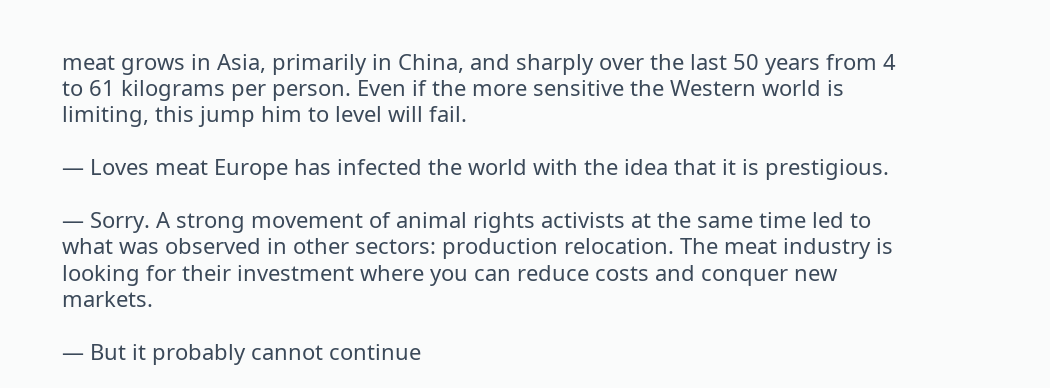meat grows in Asia, primarily in China, and sharply over the last 50 years from 4 to 61 kilograms per person. Even if the more sensitive the Western world is limiting, this jump him to level will fail.

— Loves meat Europe has infected the world with the idea that it is prestigious.

— Sorry. A strong movement of animal rights activists at the same time led to what was observed in other sectors: production relocation. The meat industry is looking for their investment where you can reduce costs and conquer new markets.

— But it probably cannot continue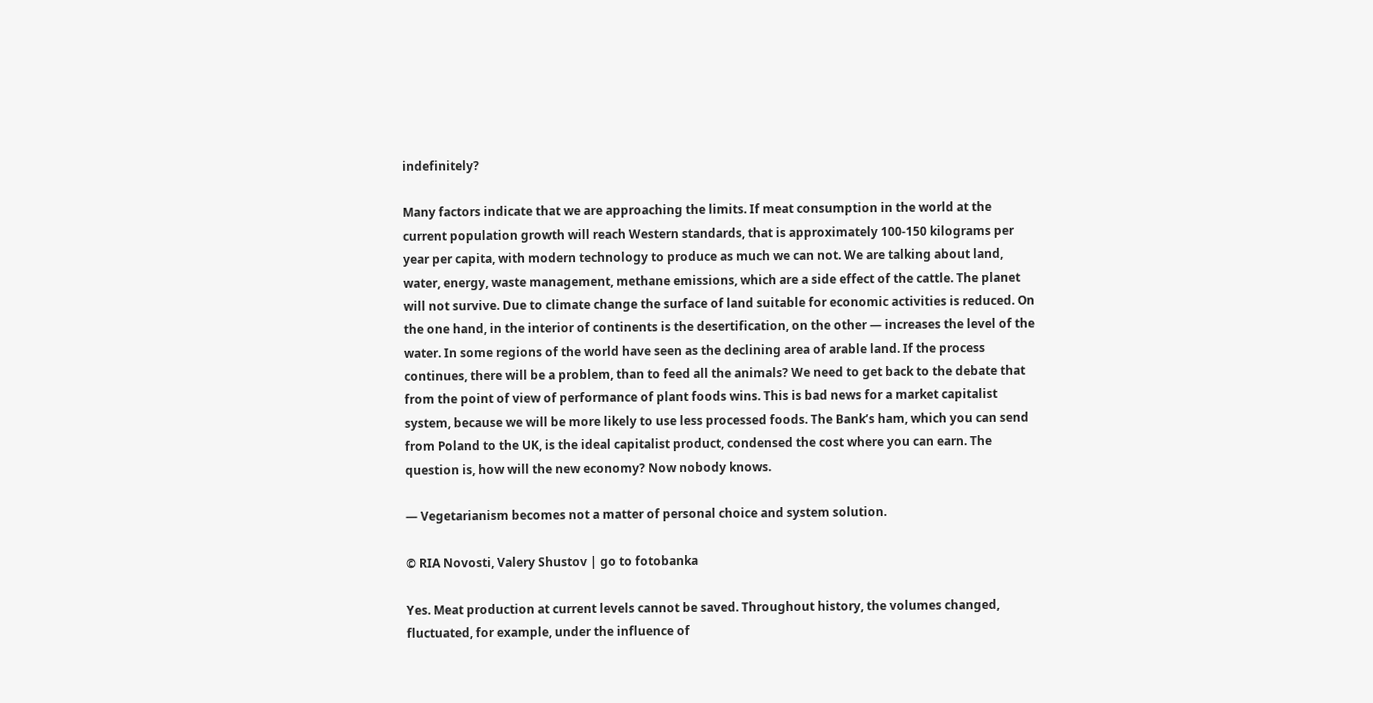indefinitely?

Many factors indicate that we are approaching the limits. If meat consumption in the world at the current population growth will reach Western standards, that is approximately 100-150 kilograms per year per capita, with modern technology to produce as much we can not. We are talking about land, water, energy, waste management, methane emissions, which are a side effect of the cattle. The planet will not survive. Due to climate change the surface of land suitable for economic activities is reduced. On the one hand, in the interior of continents is the desertification, on the other — increases the level of the water. In some regions of the world have seen as the declining area of arable land. If the process continues, there will be a problem, than to feed all the animals? We need to get back to the debate that from the point of view of performance of plant foods wins. This is bad news for a market capitalist system, because we will be more likely to use less processed foods. The Bank’s ham, which you can send from Poland to the UK, is the ideal capitalist product, condensed the cost where you can earn. The question is, how will the new economy? Now nobody knows.

— Vegetarianism becomes not a matter of personal choice and system solution.

© RIA Novosti, Valery Shustov | go to fotobanka

Yes. Meat production at current levels cannot be saved. Throughout history, the volumes changed, fluctuated, for example, under the influence of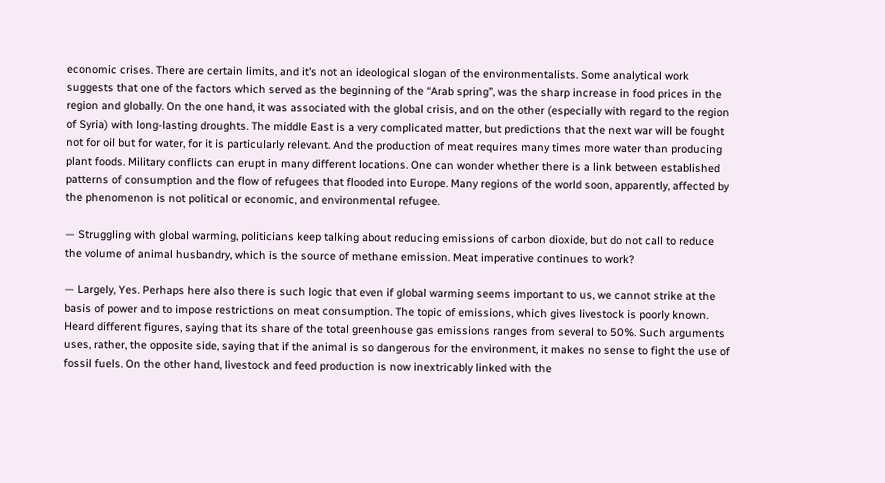economic crises. There are certain limits, and it’s not an ideological slogan of the environmentalists. Some analytical work suggests that one of the factors which served as the beginning of the “Arab spring”, was the sharp increase in food prices in the region and globally. On the one hand, it was associated with the global crisis, and on the other (especially with regard to the region of Syria) with long-lasting droughts. The middle East is a very complicated matter, but predictions that the next war will be fought not for oil but for water, for it is particularly relevant. And the production of meat requires many times more water than producing plant foods. Military conflicts can erupt in many different locations. One can wonder whether there is a link between established patterns of consumption and the flow of refugees that flooded into Europe. Many regions of the world soon, apparently, affected by the phenomenon is not political or economic, and environmental refugee.

— Struggling with global warming, politicians keep talking about reducing emissions of carbon dioxide, but do not call to reduce the volume of animal husbandry, which is the source of methane emission. Meat imperative continues to work?

— Largely, Yes. Perhaps here also there is such logic that even if global warming seems important to us, we cannot strike at the basis of power and to impose restrictions on meat consumption. The topic of emissions, which gives livestock is poorly known. Heard different figures, saying that its share of the total greenhouse gas emissions ranges from several to 50%. Such arguments uses, rather, the opposite side, saying that if the animal is so dangerous for the environment, it makes no sense to fight the use of fossil fuels. On the other hand, livestock and feed production is now inextricably linked with the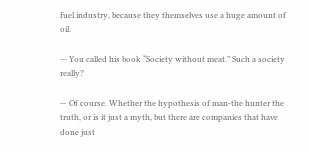fuel industry, because they themselves use a huge amount of oil.

— You called his book “Society without meat.” Such a society really?

— Of course. Whether the hypothesis of man-the hunter the truth, or is it just a myth, but there are companies that have done just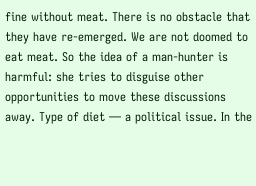fine without meat. There is no obstacle that they have re-emerged. We are not doomed to eat meat. So the idea of a man-hunter is harmful: she tries to disguise other opportunities to move these discussions away. Type of diet — a political issue. In the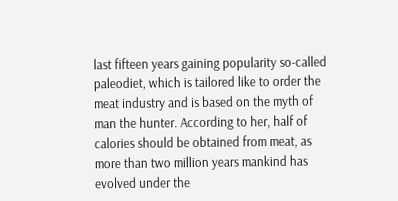last fifteen years gaining popularity so-called paleodiet, which is tailored like to order the meat industry and is based on the myth of man the hunter. According to her, half of calories should be obtained from meat, as more than two million years mankind has evolved under the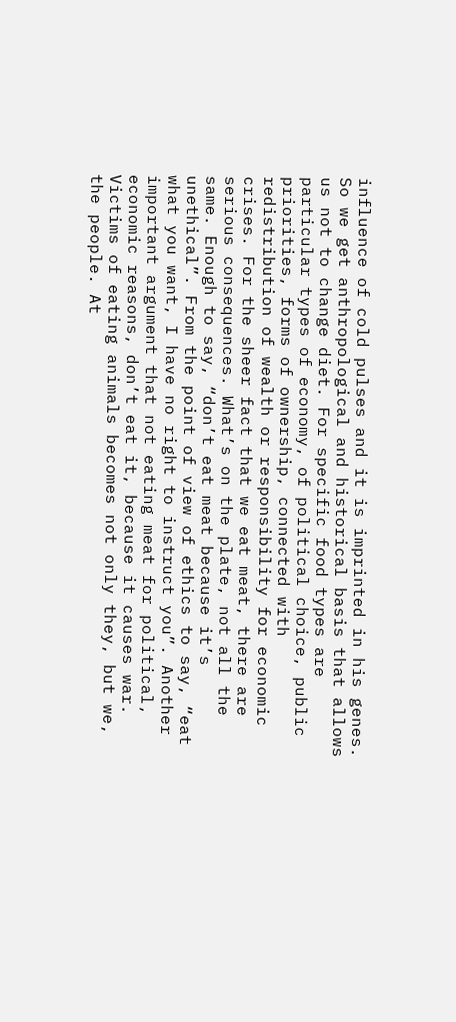influence of cold pulses and it is imprinted in his genes. So we get anthropological and historical basis that allows us not to change diet. For specific food types are particular types of economy, of political choice, public priorities, forms of ownership, connected with redistribution of wealth or responsibility for economic crises. For the sheer fact that we eat meat, there are serious consequences. What’s on the plate, not all the same. Enough to say, “don’t eat meat because it’s unethical”. From the point of view of ethics to say, “eat what you want, I have no right to instruct you”. Another important argument that not eating meat for political, economic reasons, don’t eat it, because it causes war. Victims of eating animals becomes not only they, but we, the people. At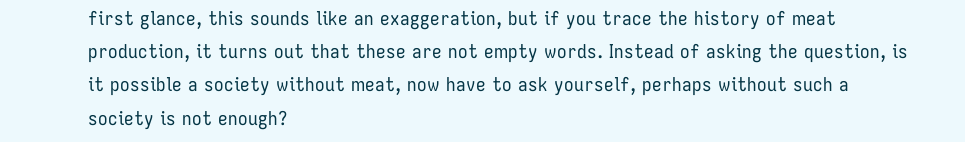first glance, this sounds like an exaggeration, but if you trace the history of meat production, it turns out that these are not empty words. Instead of asking the question, is it possible a society without meat, now have to ask yourself, perhaps without such a society is not enough?